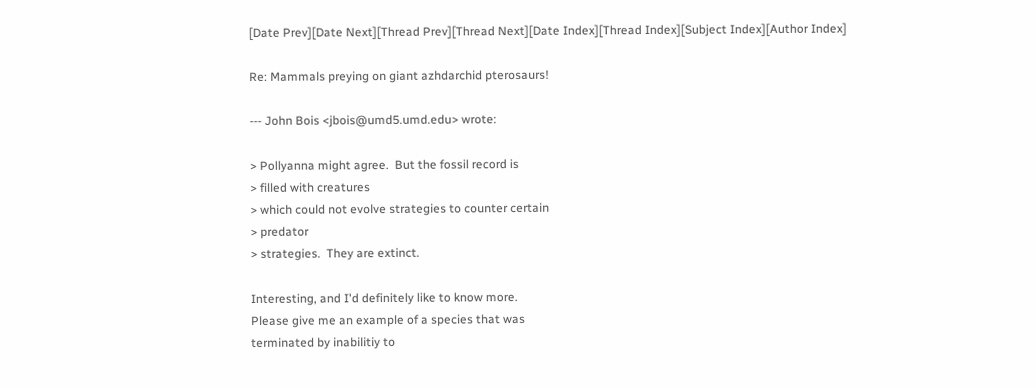[Date Prev][Date Next][Thread Prev][Thread Next][Date Index][Thread Index][Subject Index][Author Index]

Re: Mammals preying on giant azhdarchid pterosaurs!

--- John Bois <jbois@umd5.umd.edu> wrote:

> Pollyanna might agree.  But the fossil record is
> filled with creatures
> which could not evolve strategies to counter certain
> predator
> strategies.  They are extinct.

Interesting, and I'd definitely like to know more.
Please give me an example of a species that was
terminated by inabilitiy to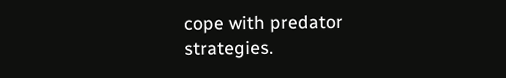cope with predator
strategies.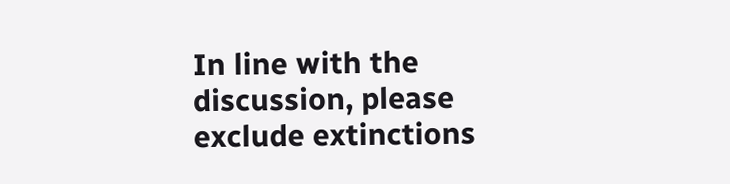In line with the discussion, please
exclude extinctions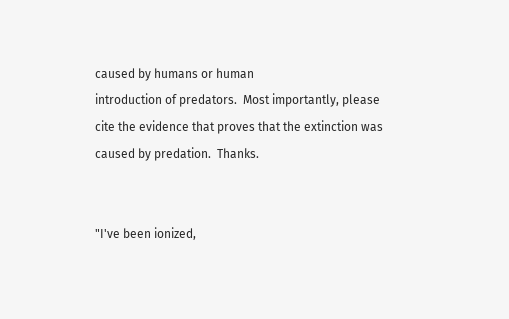caused by humans or human
introduction of predators.  Most importantly, please
cite the evidence that proves that the extinction was
caused by predation.  Thanks.


"I've been ionized,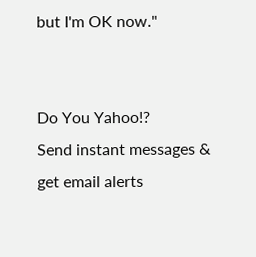but I'm OK now."


Do You Yahoo!?
Send instant messages & get email alerts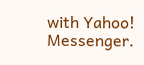with Yahoo! Messenger.